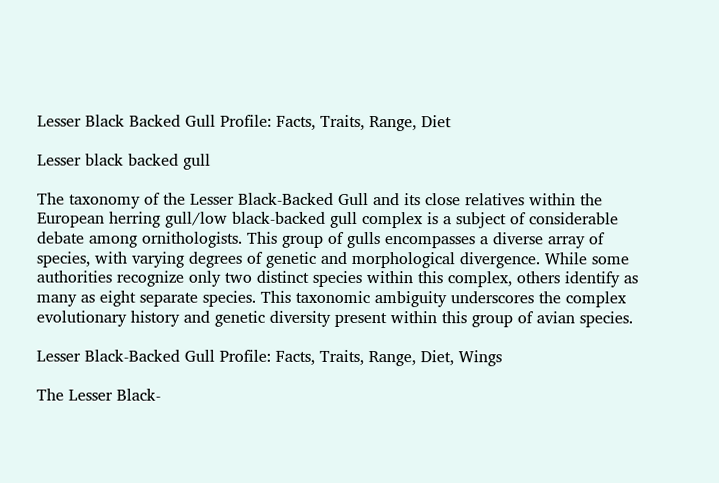Lesser Black Backed Gull Profile: Facts, Traits, Range, Diet

Lesser black backed gull

The taxonomy of the Lesser Black-Backed Gull and its close relatives within the European herring gull/low black-backed gull complex is a subject of considerable debate among ornithologists. This group of gulls encompasses a diverse array of species, with varying degrees of genetic and morphological divergence. While some authorities recognize only two distinct species within this complex, others identify as many as eight separate species. This taxonomic ambiguity underscores the complex evolutionary history and genetic diversity present within this group of avian species.

Lesser Black-Backed Gull Profile: Facts, Traits, Range, Diet, Wings

The Lesser Black-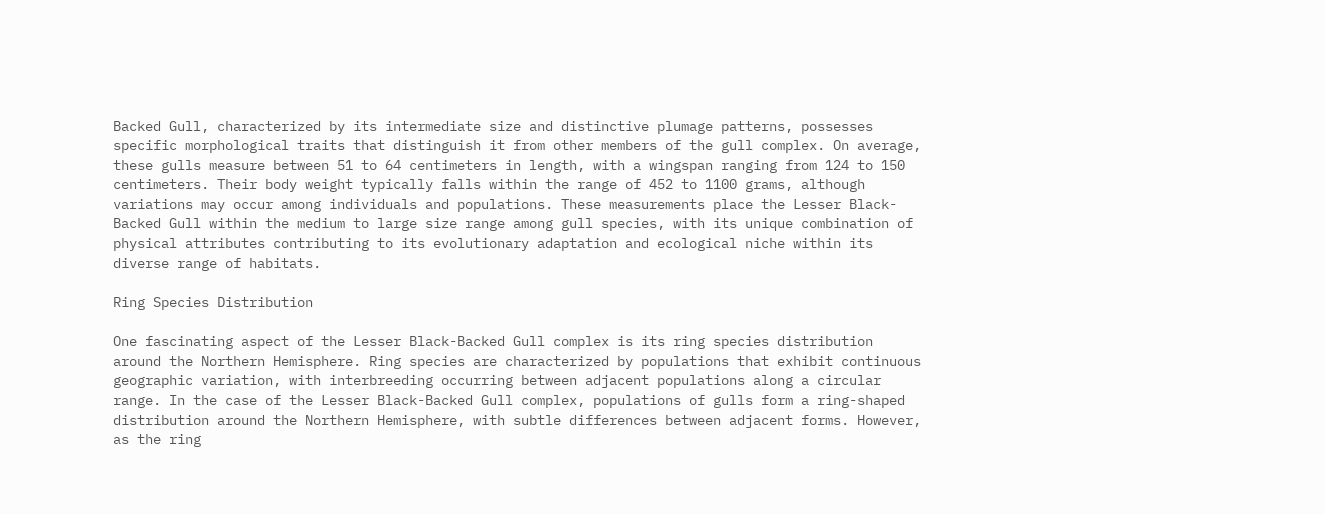Backed Gull, characterized by its intermediate size and distinctive plumage patterns, possesses specific morphological traits that distinguish it from other members of the gull complex. On average, these gulls measure between 51 to 64 centimeters in length, with a wingspan ranging from 124 to 150 centimeters. Their body weight typically falls within the range of 452 to 1100 grams, although variations may occur among individuals and populations. These measurements place the Lesser Black-Backed Gull within the medium to large size range among gull species, with its unique combination of physical attributes contributing to its evolutionary adaptation and ecological niche within its diverse range of habitats.

Ring Species Distribution

One fascinating aspect of the Lesser Black-Backed Gull complex is its ring species distribution around the Northern Hemisphere. Ring species are characterized by populations that exhibit continuous geographic variation, with interbreeding occurring between adjacent populations along a circular range. In the case of the Lesser Black-Backed Gull complex, populations of gulls form a ring-shaped distribution around the Northern Hemisphere, with subtle differences between adjacent forms. However, as the ring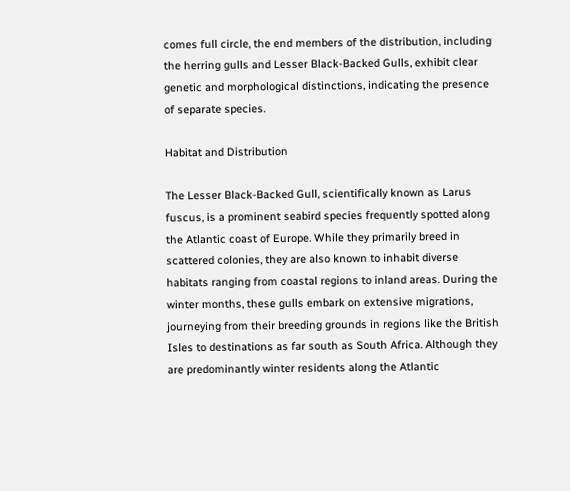comes full circle, the end members of the distribution, including the herring gulls and Lesser Black-Backed Gulls, exhibit clear genetic and morphological distinctions, indicating the presence of separate species.

Habitat and Distribution

The Lesser Black-Backed Gull, scientifically known as Larus fuscus, is a prominent seabird species frequently spotted along the Atlantic coast of Europe. While they primarily breed in scattered colonies, they are also known to inhabit diverse habitats ranging from coastal regions to inland areas. During the winter months, these gulls embark on extensive migrations, journeying from their breeding grounds in regions like the British Isles to destinations as far south as South Africa. Although they are predominantly winter residents along the Atlantic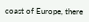coast of Europe, there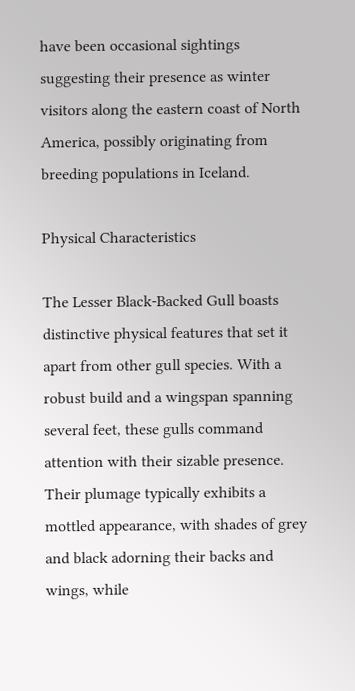have been occasional sightings suggesting their presence as winter visitors along the eastern coast of North America, possibly originating from breeding populations in Iceland.

Physical Characteristics

The Lesser Black-Backed Gull boasts distinctive physical features that set it apart from other gull species. With a robust build and a wingspan spanning several feet, these gulls command attention with their sizable presence. Their plumage typically exhibits a mottled appearance, with shades of grey and black adorning their backs and wings, while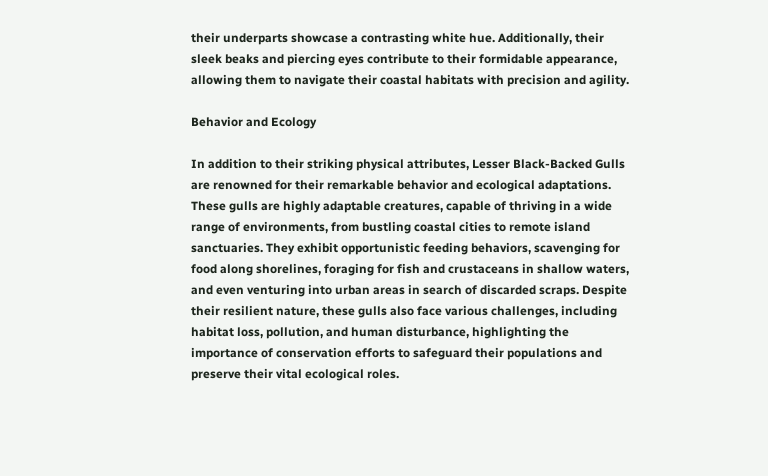their underparts showcase a contrasting white hue. Additionally, their sleek beaks and piercing eyes contribute to their formidable appearance, allowing them to navigate their coastal habitats with precision and agility.

Behavior and Ecology

In addition to their striking physical attributes, Lesser Black-Backed Gulls are renowned for their remarkable behavior and ecological adaptations. These gulls are highly adaptable creatures, capable of thriving in a wide range of environments, from bustling coastal cities to remote island sanctuaries. They exhibit opportunistic feeding behaviors, scavenging for food along shorelines, foraging for fish and crustaceans in shallow waters, and even venturing into urban areas in search of discarded scraps. Despite their resilient nature, these gulls also face various challenges, including habitat loss, pollution, and human disturbance, highlighting the importance of conservation efforts to safeguard their populations and preserve their vital ecological roles.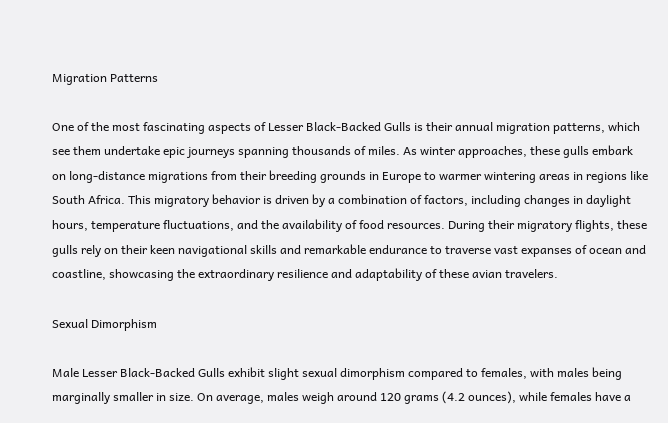Migration Patterns

One of the most fascinating aspects of Lesser Black-Backed Gulls is their annual migration patterns, which see them undertake epic journeys spanning thousands of miles. As winter approaches, these gulls embark on long-distance migrations from their breeding grounds in Europe to warmer wintering areas in regions like South Africa. This migratory behavior is driven by a combination of factors, including changes in daylight hours, temperature fluctuations, and the availability of food resources. During their migratory flights, these gulls rely on their keen navigational skills and remarkable endurance to traverse vast expanses of ocean and coastline, showcasing the extraordinary resilience and adaptability of these avian travelers.

Sexual Dimorphism

Male Lesser Black-Backed Gulls exhibit slight sexual dimorphism compared to females, with males being marginally smaller in size. On average, males weigh around 120 grams (4.2 ounces), while females have a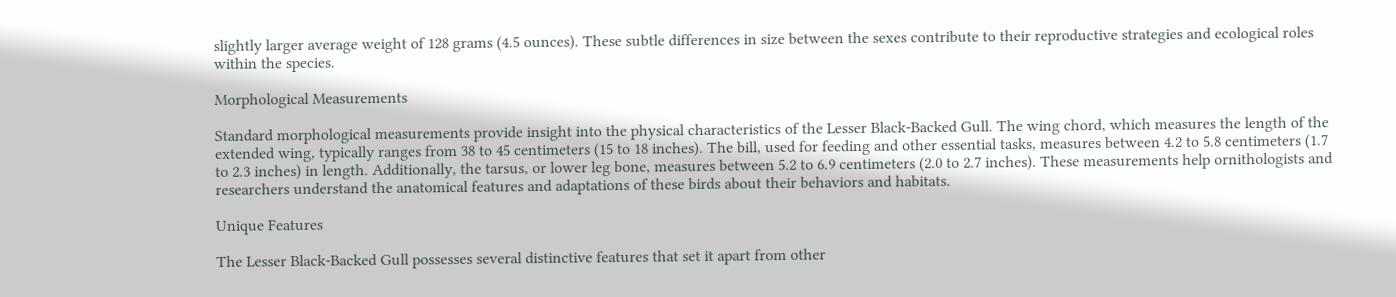slightly larger average weight of 128 grams (4.5 ounces). These subtle differences in size between the sexes contribute to their reproductive strategies and ecological roles within the species.

Morphological Measurements

Standard morphological measurements provide insight into the physical characteristics of the Lesser Black-Backed Gull. The wing chord, which measures the length of the extended wing, typically ranges from 38 to 45 centimeters (15 to 18 inches). The bill, used for feeding and other essential tasks, measures between 4.2 to 5.8 centimeters (1.7 to 2.3 inches) in length. Additionally, the tarsus, or lower leg bone, measures between 5.2 to 6.9 centimeters (2.0 to 2.7 inches). These measurements help ornithologists and researchers understand the anatomical features and adaptations of these birds about their behaviors and habitats.

Unique Features

The Lesser Black-Backed Gull possesses several distinctive features that set it apart from other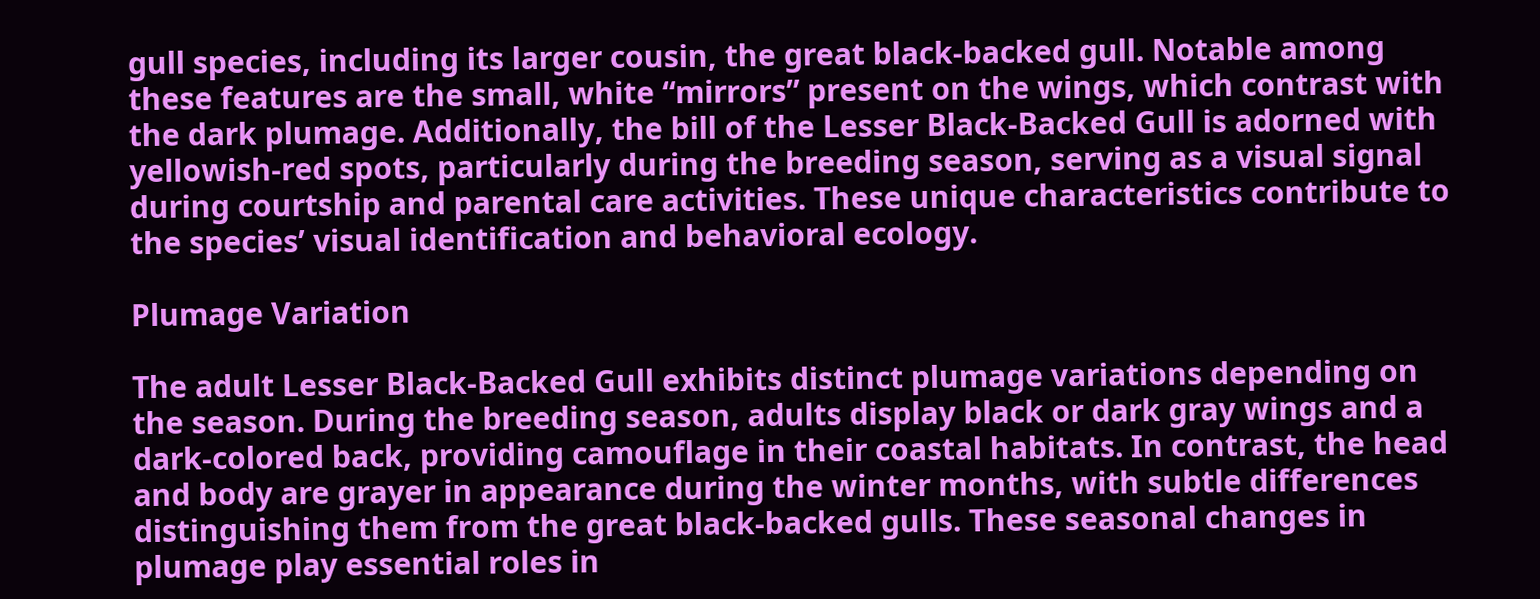gull species, including its larger cousin, the great black-backed gull. Notable among these features are the small, white “mirrors” present on the wings, which contrast with the dark plumage. Additionally, the bill of the Lesser Black-Backed Gull is adorned with yellowish-red spots, particularly during the breeding season, serving as a visual signal during courtship and parental care activities. These unique characteristics contribute to the species’ visual identification and behavioral ecology.

Plumage Variation

The adult Lesser Black-Backed Gull exhibits distinct plumage variations depending on the season. During the breeding season, adults display black or dark gray wings and a dark-colored back, providing camouflage in their coastal habitats. In contrast, the head and body are grayer in appearance during the winter months, with subtle differences distinguishing them from the great black-backed gulls. These seasonal changes in plumage play essential roles in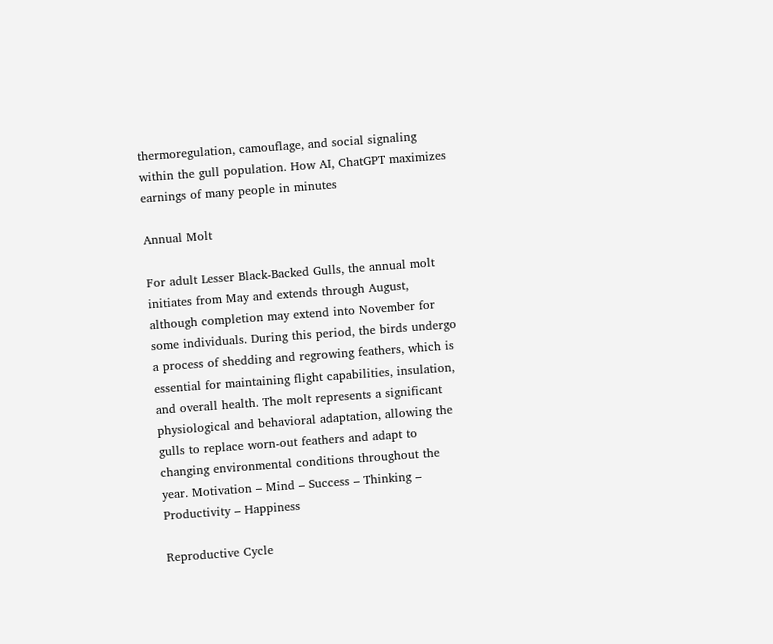thermoregulation, camouflage, and social signaling within the gull population. How AI, ChatGPT maximizes earnings of many people in minutes

Annual Molt

For adult Lesser Black-Backed Gulls, the annual molt initiates from May and extends through August, although completion may extend into November for some individuals. During this period, the birds undergo a process of shedding and regrowing feathers, which is essential for maintaining flight capabilities, insulation, and overall health. The molt represents a significant physiological and behavioral adaptation, allowing the gulls to replace worn-out feathers and adapt to changing environmental conditions throughout the year. Motivation – Mind – Success – Thinking – Productivity – Happiness

Reproductive Cycle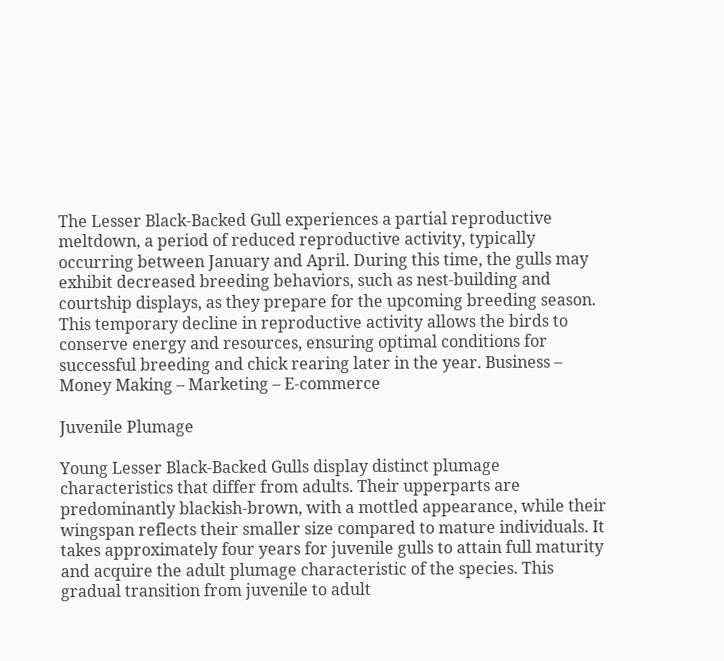The Lesser Black-Backed Gull experiences a partial reproductive meltdown, a period of reduced reproductive activity, typically occurring between January and April. During this time, the gulls may exhibit decreased breeding behaviors, such as nest-building and courtship displays, as they prepare for the upcoming breeding season. This temporary decline in reproductive activity allows the birds to conserve energy and resources, ensuring optimal conditions for successful breeding and chick rearing later in the year. Business – Money Making – Marketing – E-commerce

Juvenile Plumage

Young Lesser Black-Backed Gulls display distinct plumage characteristics that differ from adults. Their upperparts are predominantly blackish-brown, with a mottled appearance, while their wingspan reflects their smaller size compared to mature individuals. It takes approximately four years for juvenile gulls to attain full maturity and acquire the adult plumage characteristic of the species. This gradual transition from juvenile to adult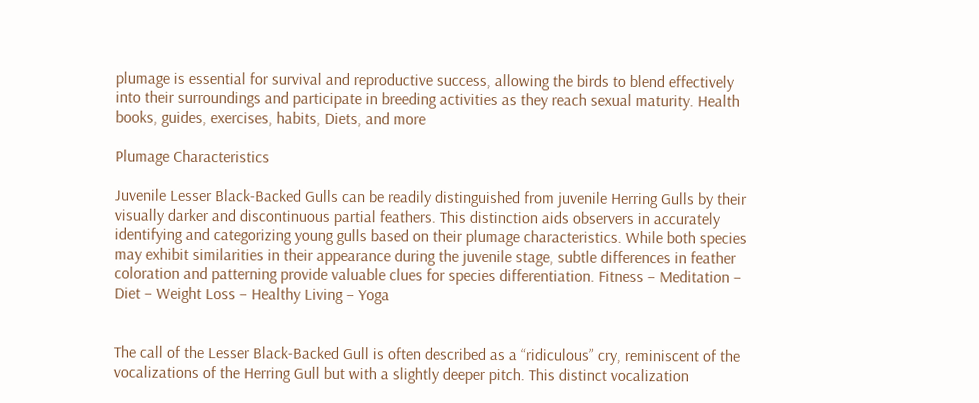plumage is essential for survival and reproductive success, allowing the birds to blend effectively into their surroundings and participate in breeding activities as they reach sexual maturity. Health books, guides, exercises, habits, Diets, and more

Plumage Characteristics

Juvenile Lesser Black-Backed Gulls can be readily distinguished from juvenile Herring Gulls by their visually darker and discontinuous partial feathers. This distinction aids observers in accurately identifying and categorizing young gulls based on their plumage characteristics. While both species may exhibit similarities in their appearance during the juvenile stage, subtle differences in feather coloration and patterning provide valuable clues for species differentiation. Fitness – Meditation – Diet – Weight Loss – Healthy Living – Yoga


The call of the Lesser Black-Backed Gull is often described as a “ridiculous” cry, reminiscent of the vocalizations of the Herring Gull but with a slightly deeper pitch. This distinct vocalization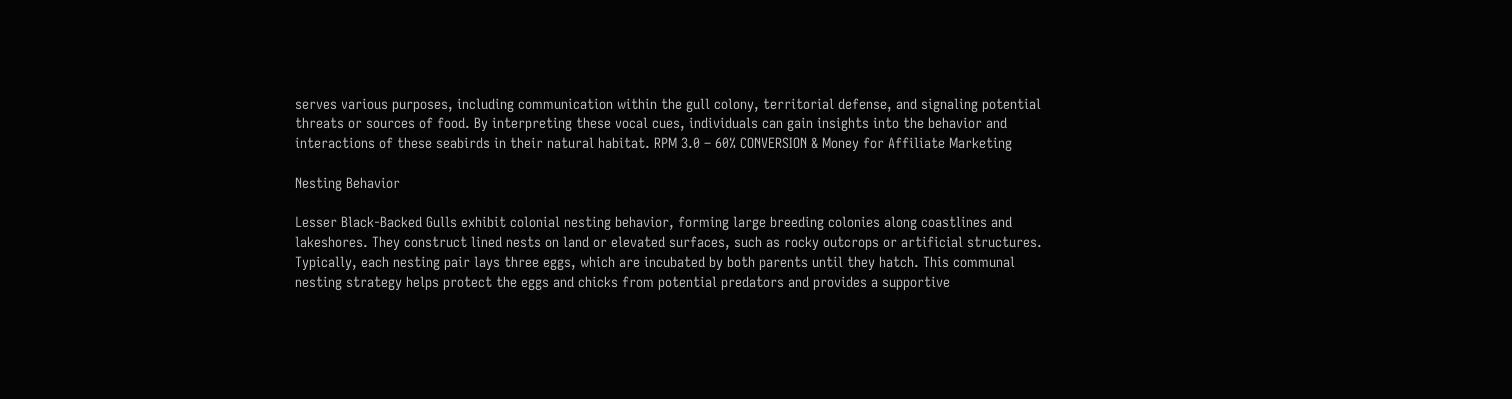serves various purposes, including communication within the gull colony, territorial defense, and signaling potential threats or sources of food. By interpreting these vocal cues, individuals can gain insights into the behavior and interactions of these seabirds in their natural habitat. RPM 3.0 – 60% CONVERSION & Money for Affiliate Marketing

Nesting Behavior

Lesser Black-Backed Gulls exhibit colonial nesting behavior, forming large breeding colonies along coastlines and lakeshores. They construct lined nests on land or elevated surfaces, such as rocky outcrops or artificial structures. Typically, each nesting pair lays three eggs, which are incubated by both parents until they hatch. This communal nesting strategy helps protect the eggs and chicks from potential predators and provides a supportive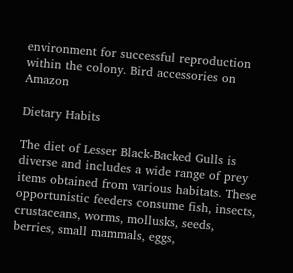environment for successful reproduction within the colony. Bird accessories on Amazon

Dietary Habits

The diet of Lesser Black-Backed Gulls is diverse and includes a wide range of prey items obtained from various habitats. These opportunistic feeders consume fish, insects, crustaceans, worms, mollusks, seeds, berries, small mammals, eggs,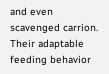and even scavenged carrion. Their adaptable feeding behavior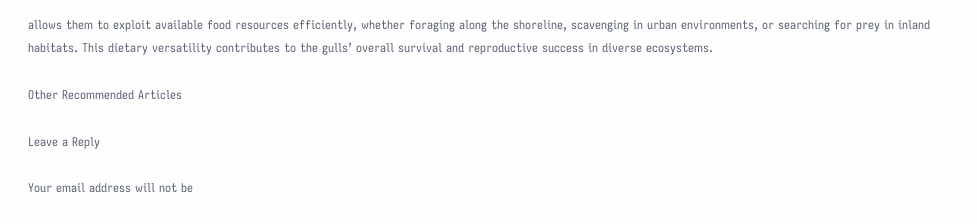allows them to exploit available food resources efficiently, whether foraging along the shoreline, scavenging in urban environments, or searching for prey in inland habitats. This dietary versatility contributes to the gulls’ overall survival and reproductive success in diverse ecosystems.

Other Recommended Articles

Leave a Reply

Your email address will not be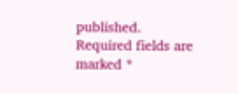published. Required fields are marked *